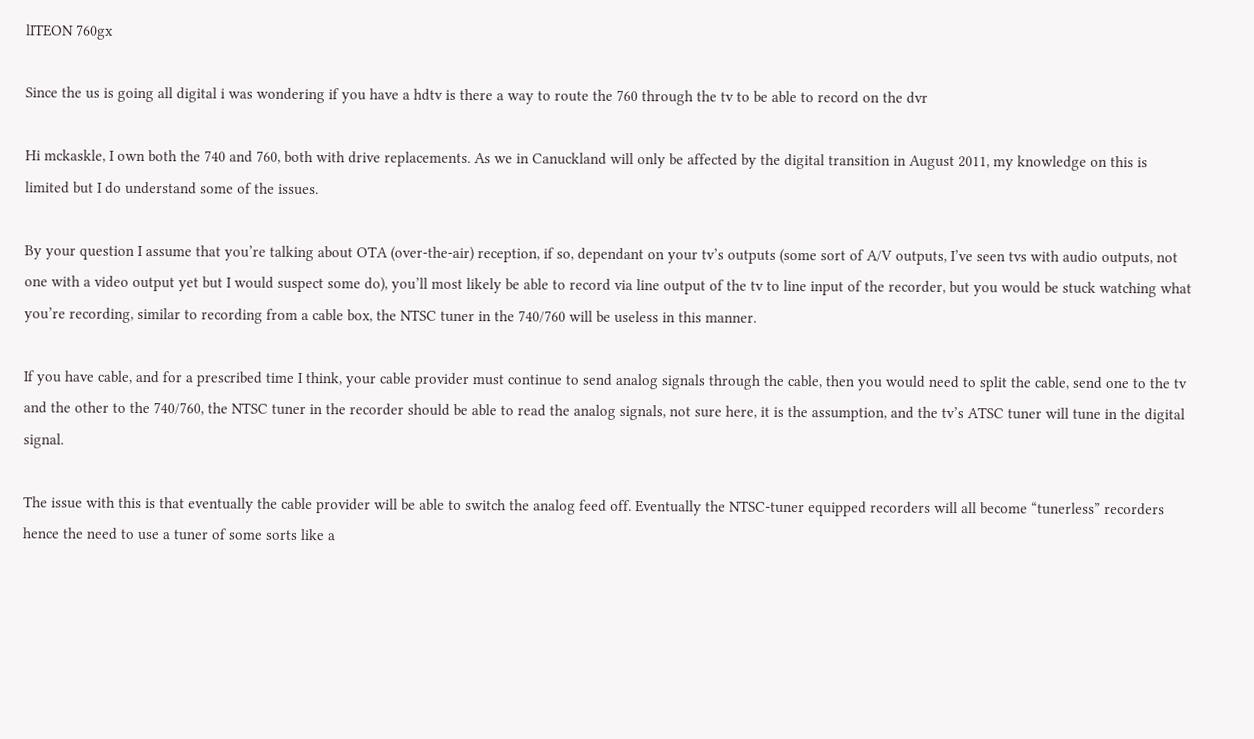lITEON 760gx

Since the us is going all digital i was wondering if you have a hdtv is there a way to route the 760 through the tv to be able to record on the dvr

Hi mckaskle, I own both the 740 and 760, both with drive replacements. As we in Canuckland will only be affected by the digital transition in August 2011, my knowledge on this is limited but I do understand some of the issues.

By your question I assume that you’re talking about OTA (over-the-air) reception, if so, dependant on your tv’s outputs (some sort of A/V outputs, I’ve seen tvs with audio outputs, not one with a video output yet but I would suspect some do), you’ll most likely be able to record via line output of the tv to line input of the recorder, but you would be stuck watching what you’re recording, similar to recording from a cable box, the NTSC tuner in the 740/760 will be useless in this manner.

If you have cable, and for a prescribed time I think, your cable provider must continue to send analog signals through the cable, then you would need to split the cable, send one to the tv and the other to the 740/760, the NTSC tuner in the recorder should be able to read the analog signals, not sure here, it is the assumption, and the tv’s ATSC tuner will tune in the digital signal.

The issue with this is that eventually the cable provider will be able to switch the analog feed off. Eventually the NTSC-tuner equipped recorders will all become “tunerless” recorders hence the need to use a tuner of some sorts like a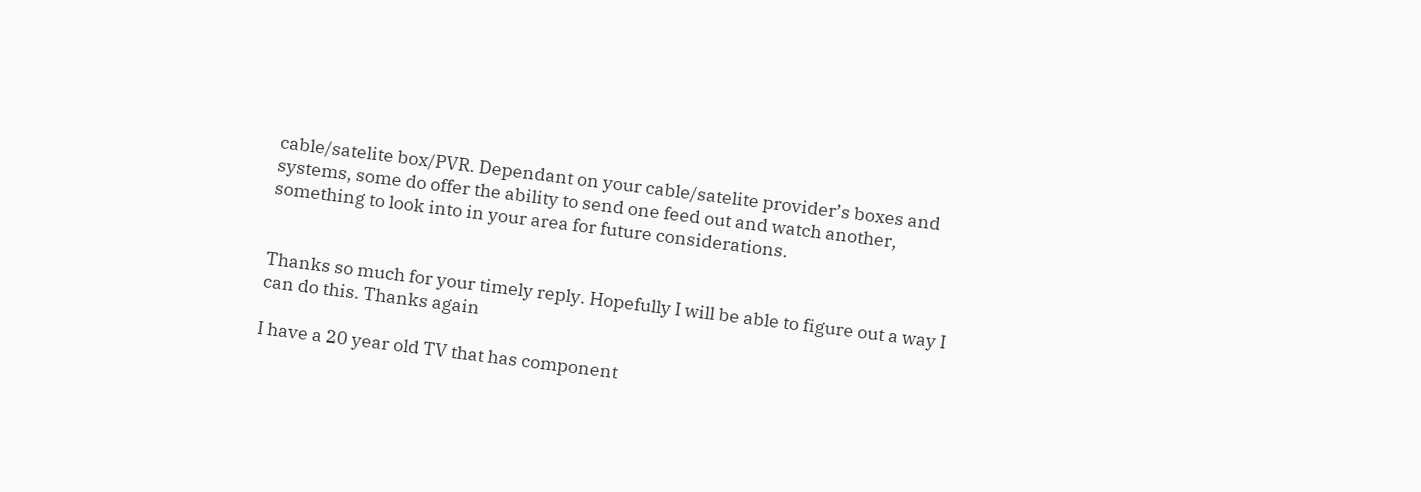cable/satelite box/PVR. Dependant on your cable/satelite provider’s boxes and systems, some do offer the ability to send one feed out and watch another, something to look into in your area for future considerations.


Thanks so much for your timely reply. Hopefully I will be able to figure out a way I can do this. Thanks again

I have a 20 year old TV that has component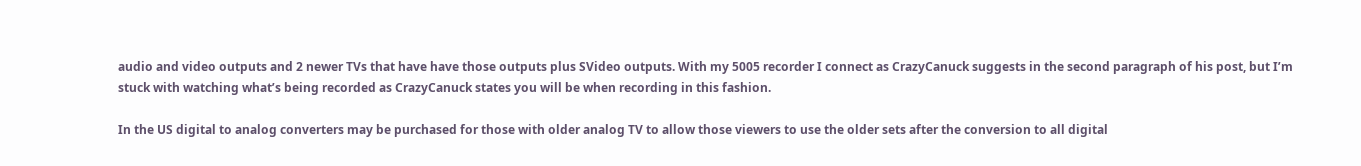audio and video outputs and 2 newer TVs that have have those outputs plus SVideo outputs. With my 5005 recorder I connect as CrazyCanuck suggests in the second paragraph of his post, but I’m stuck with watching what’s being recorded as CrazyCanuck states you will be when recording in this fashion.

In the US digital to analog converters may be purchased for those with older analog TV to allow those viewers to use the older sets after the conversion to all digital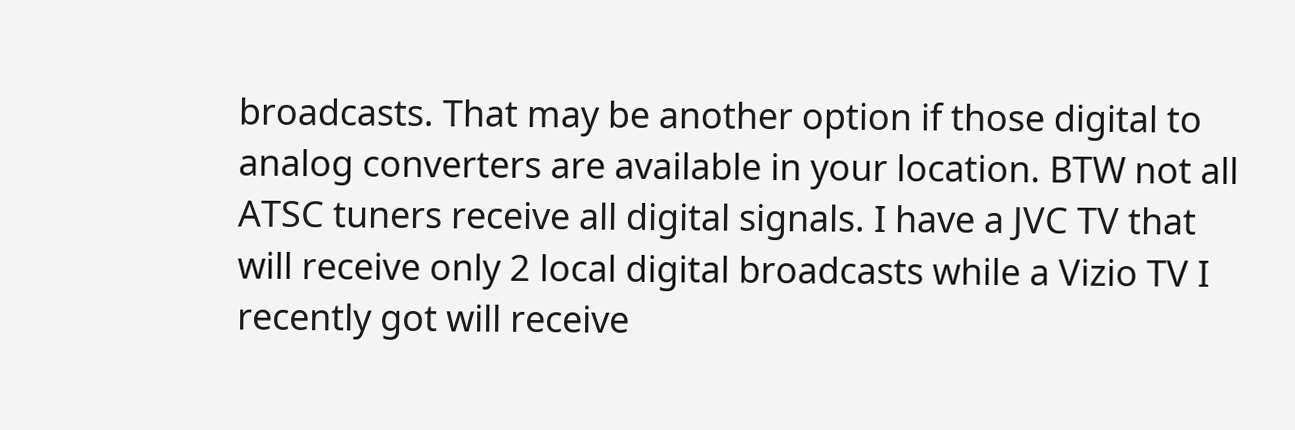broadcasts. That may be another option if those digital to analog converters are available in your location. BTW not all ATSC tuners receive all digital signals. I have a JVC TV that will receive only 2 local digital broadcasts while a Vizio TV I recently got will receive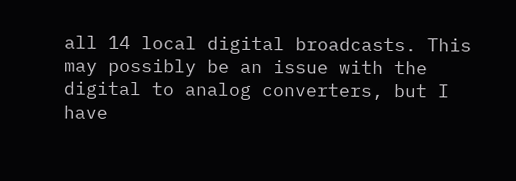all 14 local digital broadcasts. This may possibly be an issue with the digital to analog converters, but I have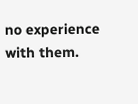no experience with them.